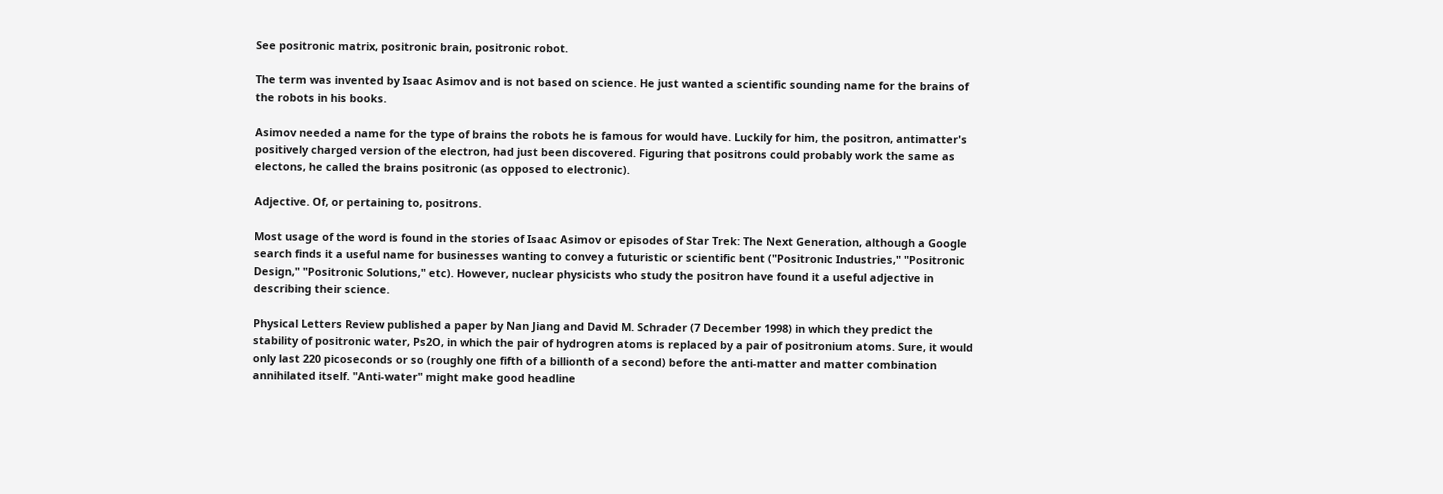See positronic matrix, positronic brain, positronic robot.

The term was invented by Isaac Asimov and is not based on science. He just wanted a scientific sounding name for the brains of the robots in his books.

Asimov needed a name for the type of brains the robots he is famous for would have. Luckily for him, the positron, antimatter's positively charged version of the electron, had just been discovered. Figuring that positrons could probably work the same as electons, he called the brains positronic (as opposed to electronic).

Adjective. Of, or pertaining to, positrons.

Most usage of the word is found in the stories of Isaac Asimov or episodes of Star Trek: The Next Generation, although a Google search finds it a useful name for businesses wanting to convey a futuristic or scientific bent ("Positronic Industries," "Positronic Design," "Positronic Solutions," etc). However, nuclear physicists who study the positron have found it a useful adjective in describing their science.

Physical Letters Review published a paper by Nan Jiang and David M. Schrader (7 December 1998) in which they predict the stability of positronic water, Ps2O, in which the pair of hydrogren atoms is replaced by a pair of positronium atoms. Sure, it would only last 220 picoseconds or so (roughly one fifth of a billionth of a second) before the anti-matter and matter combination annihilated itself. "Anti-water" might make good headline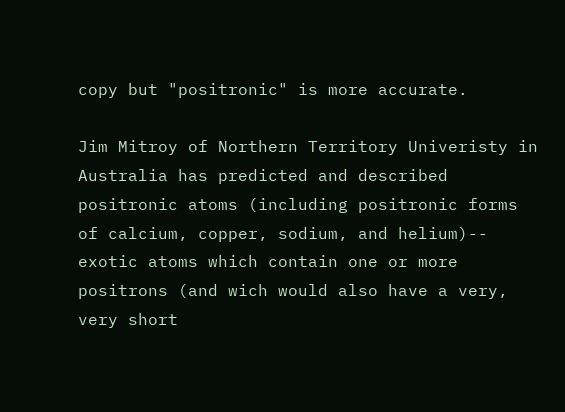copy but "positronic" is more accurate.

Jim Mitroy of Northern Territory Univeristy in Australia has predicted and described positronic atoms (including positronic forms of calcium, copper, sodium, and helium)-- exotic atoms which contain one or more positrons (and wich would also have a very, very short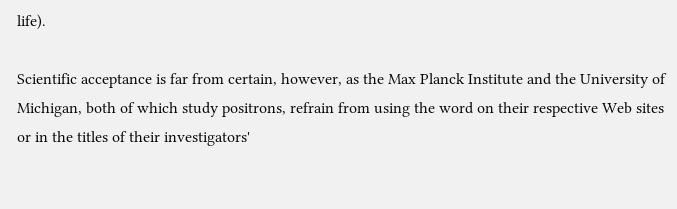life).

Scientific acceptance is far from certain, however, as the Max Planck Institute and the University of Michigan, both of which study positrons, refrain from using the word on their respective Web sites or in the titles of their investigators'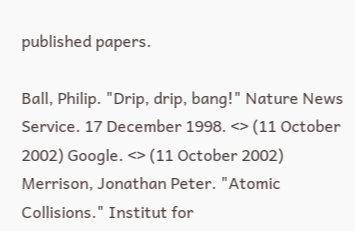published papers.

Ball, Philip. "Drip, drip, bang!" Nature News Service. 17 December 1998. <> (11 October 2002) Google. <> (11 October 2002)
Merrison, Jonathan Peter. "Atomic Collisions." Institut for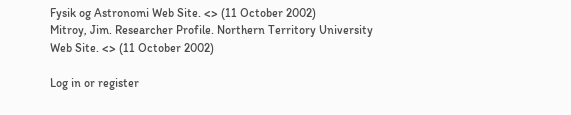Fysik og Astronomi Web Site. <> (11 October 2002)
Mitroy, Jim. Researcher Profile. Northern Territory University Web Site. <> (11 October 2002)

Log in or register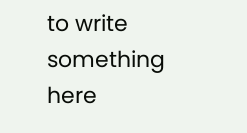to write something here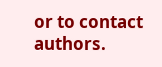or to contact authors.